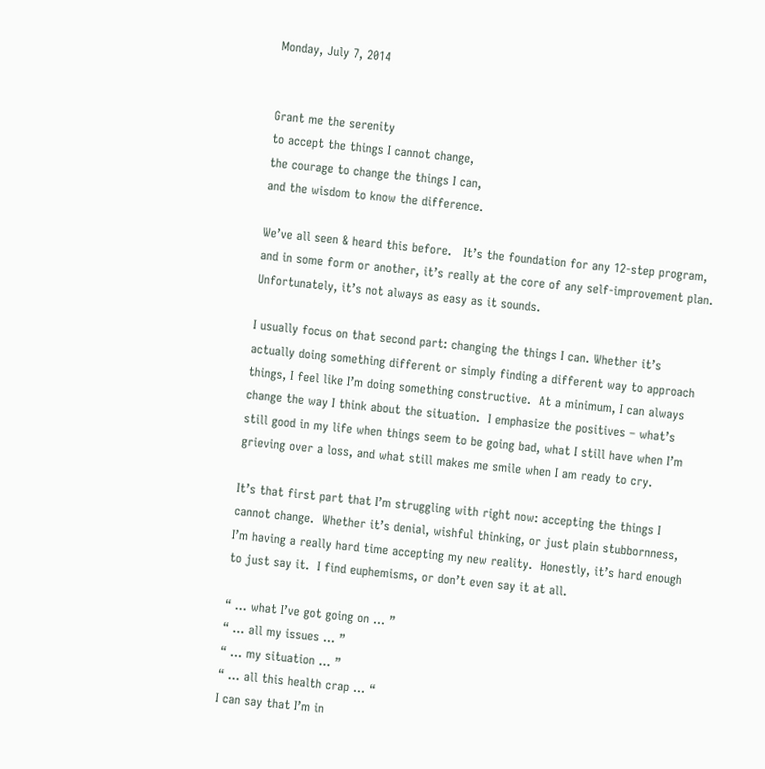Monday, July 7, 2014


Grant me the serenity
to accept the things I cannot change,
the courage to change the things I can,
and the wisdom to know the difference.

We’ve all seen & heard this before.   It’s the foundation for any 12-step program, and in some form or another, it’s really at the core of any self-improvement plan.  Unfortunately, it’s not always as easy as it sounds.

I usually focus on that second part: changing the things I can. Whether it’s actually doing something different or simply finding a different way to approach things, I feel like I’m doing something constructive.  At a minimum, I can always change the way I think about the situation.  I emphasize the positives – what’s still good in my life when things seem to be going bad, what I still have when I’m grieving over a loss, and what still makes me smile when I am ready to cry.

It’s that first part that I’m struggling with right now: accepting the things I cannot change.  Whether it’s denial, wishful thinking, or just plain stubbornness, I’m having a really hard time accepting my new reality.  Honestly, it’s hard enough to just say it.  I find euphemisms, or don’t even say it at all.

“ … what I’ve got going on … ”
“ … all my issues … ”
“ … my situation … ”
“ … all this health crap … “
I can say that I’m in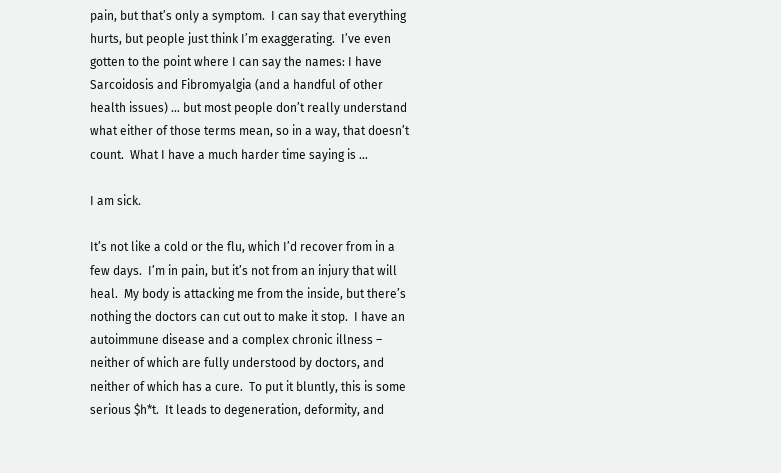pain, but that’s only a symptom.  I can say that everything hurts, but people just think I’m exaggerating.  I’ve even gotten to the point where I can say the names: I have Sarcoidosis and Fibromyalgia (and a handful of other health issues) … but most people don’t really understand what either of those terms mean, so in a way, that doesn’t count.  What I have a much harder time saying is …

I am sick.

It’s not like a cold or the flu, which I’d recover from in a few days.  I’m in pain, but it’s not from an injury that will heal.  My body is attacking me from the inside, but there’s nothing the doctors can cut out to make it stop.  I have an autoimmune disease and a complex chronic illness – neither of which are fully understood by doctors, and neither of which has a cure.  To put it bluntly, this is some serious $h*t.  It leads to degeneration, deformity, and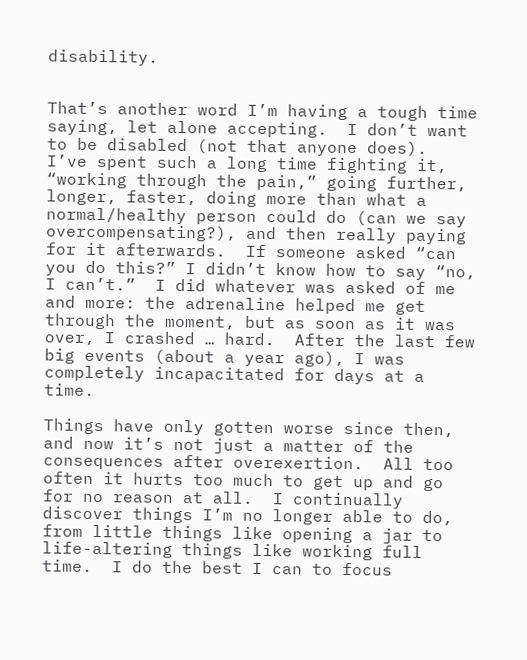disability.


That’s another word I’m having a tough time saying, let alone accepting.  I don’t want to be disabled (not that anyone does).  I’ve spent such a long time fighting it, “working through the pain,” going further, longer, faster, doing more than what a normal/healthy person could do (can we say overcompensating?), and then really paying for it afterwards.  If someone asked “can you do this?” I didn’t know how to say “no, I can’t.”  I did whatever was asked of me and more: the adrenaline helped me get through the moment, but as soon as it was over, I crashed … hard.  After the last few big events (about a year ago), I was completely incapacitated for days at a time.

Things have only gotten worse since then, and now it’s not just a matter of the consequences after overexertion.  All too often it hurts too much to get up and go for no reason at all.  I continually discover things I’m no longer able to do, from little things like opening a jar to life-altering things like working full time.  I do the best I can to focus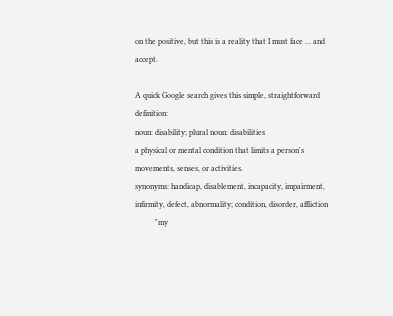on the positive, but this is a reality that I must face … and accept.

A quick Google search gives this simple, straightforward definition:
noun: disability; plural noun: disabilities
a physical or mental condition that limits a person's movements, senses, or activities.
synonyms: handicap, disablement, incapacity, impairment, infirmity, defect, abnormality; condition, disorder, affliction
          "my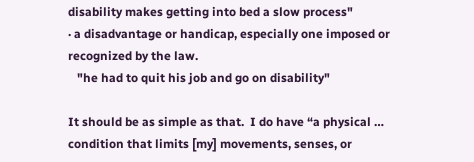disability makes getting into bed a slow process"
· a disadvantage or handicap, especially one imposed or recognized by the law.
   "he had to quit his job and go on disability"

It should be as simple as that.  I do have “a physical … condition that limits [my] movements, senses, or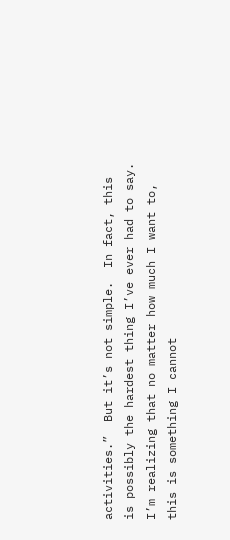activities.”  But it’s not simple.  In fact, this is possibly the hardest thing I’ve ever had to say.  I’m realizing that no matter how much I want to, this is something I cannot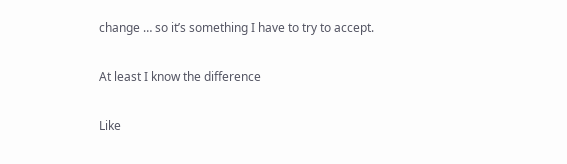change … so it’s something I have to try to accept.

At least I know the difference

Like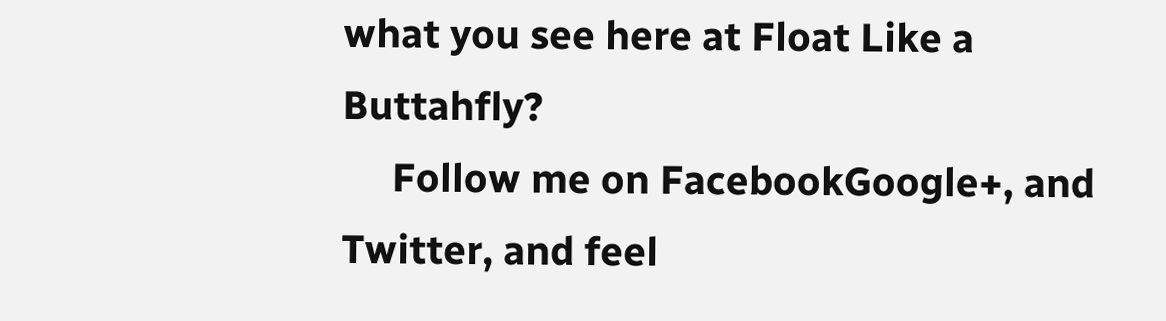what you see here at Float Like a Buttahfly?
     Follow me on FacebookGoogle+, and Twitter, and feel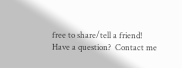free to share/tell a friend!
Have a question?  Contact me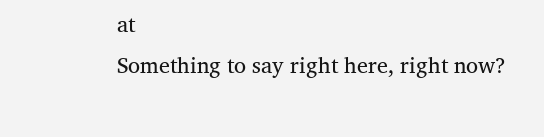at
Something to say right here, right now?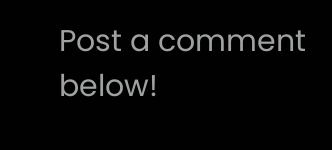Post a comment below!